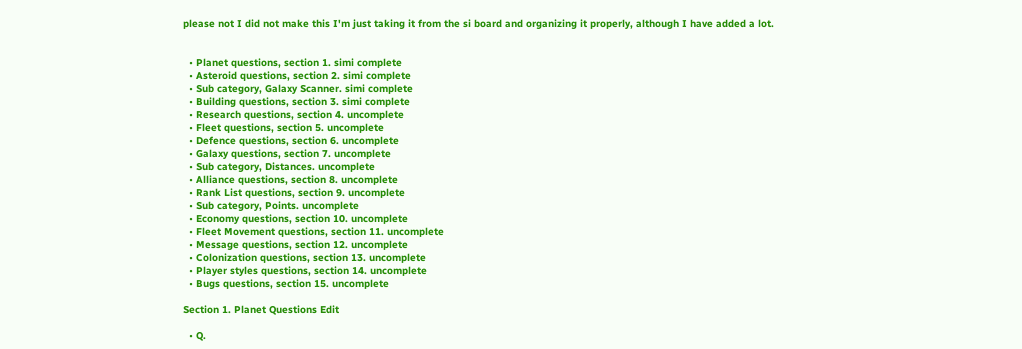please not I did not make this I'm just taking it from the si board and organizing it properly, although I have added a lot.


  • Planet questions, section 1. simi complete
  • Asteroid questions, section 2. simi complete
  • Sub category, Galaxy Scanner. simi complete
  • Building questions, section 3. simi complete
  • Research questions, section 4. uncomplete
  • Fleet questions, section 5. uncomplete
  • Defence questions, section 6. uncomplete
  • Galaxy questions, section 7. uncomplete
  • Sub category, Distances. uncomplete
  • Alliance questions, section 8. uncomplete
  • Rank List questions, section 9. uncomplete
  • Sub category, Points. uncomplete
  • Economy questions, section 10. uncomplete
  • Fleet Movement questions, section 11. uncomplete
  • Message questions, section 12. uncomplete
  • Colonization questions, section 13. uncomplete
  • Player styles questions, section 14. uncomplete
  • Bugs questions, section 15. uncomplete

Section 1. Planet Questions Edit

  • Q.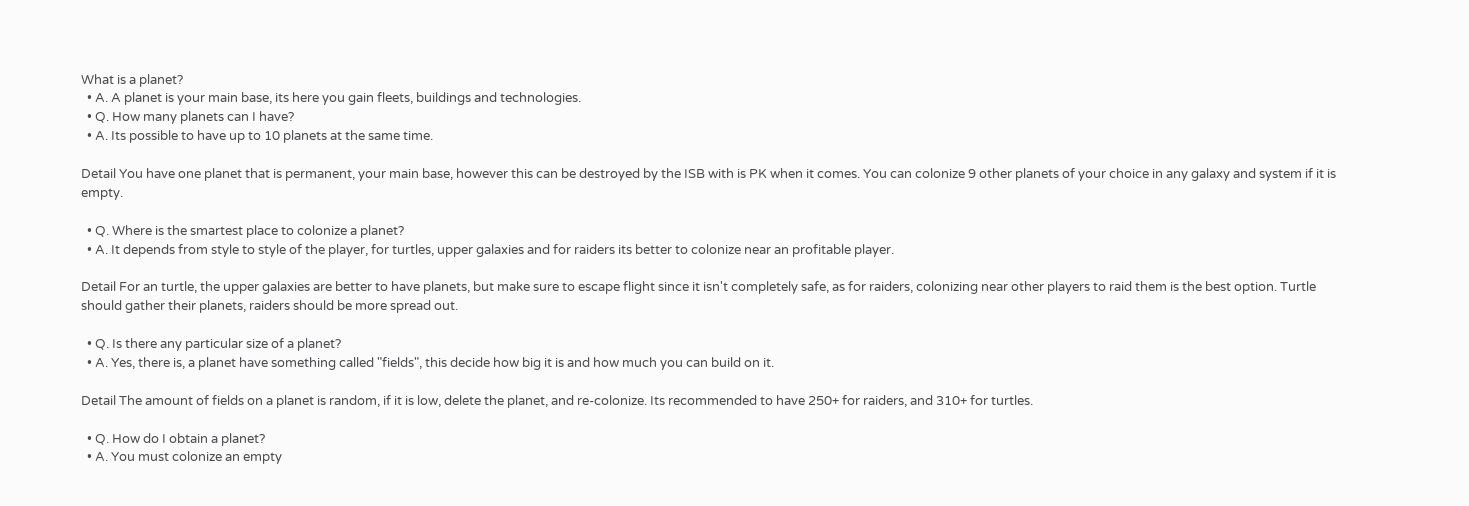What is a planet?
  • A. A planet is your main base, its here you gain fleets, buildings and technologies.
  • Q. How many planets can I have?
  • A. Its possible to have up to 10 planets at the same time.

Detail You have one planet that is permanent, your main base, however this can be destroyed by the ISB with is PK when it comes. You can colonize 9 other planets of your choice in any galaxy and system if it is empty.

  • Q. Where is the smartest place to colonize a planet?
  • A. It depends from style to style of the player, for turtles, upper galaxies and for raiders its better to colonize near an profitable player.

Detail For an turtle, the upper galaxies are better to have planets, but make sure to escape flight since it isn't completely safe, as for raiders, colonizing near other players to raid them is the best option. Turtle should gather their planets, raiders should be more spread out.

  • Q. Is there any particular size of a planet?
  • A. Yes, there is, a planet have something called "fields", this decide how big it is and how much you can build on it.

Detail The amount of fields on a planet is random, if it is low, delete the planet, and re-colonize. Its recommended to have 250+ for raiders, and 310+ for turtles.

  • Q. How do I obtain a planet?
  • A. You must colonize an empty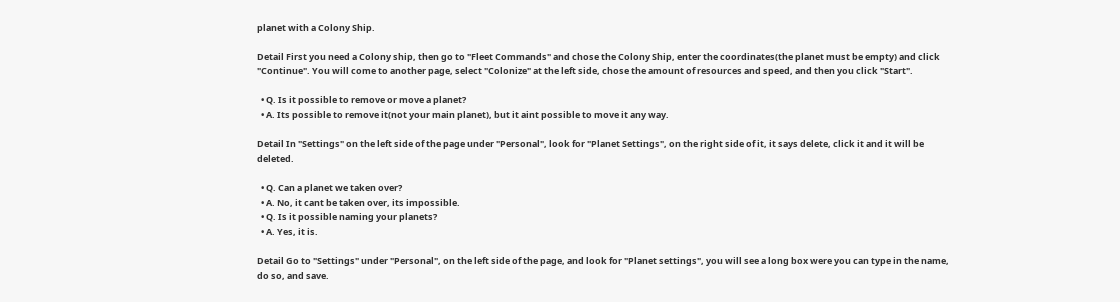planet with a Colony Ship.

Detail First you need a Colony ship, then go to "Fleet Commands" and chose the Colony Ship, enter the coordinates(the planet must be empty) and click "Continue". You will come to another page, select "Colonize" at the left side, chose the amount of resources and speed, and then you click "Start".

  • Q. Is it possible to remove or move a planet?
  • A. Its possible to remove it(not your main planet), but it aint possible to move it any way.

Detail In "Settings" on the left side of the page under "Personal", look for "Planet Settings", on the right side of it, it says delete, click it and it will be deleted.

  • Q. Can a planet we taken over?
  • A. No, it cant be taken over, its impossible.
  • Q. Is it possible naming your planets?
  • A. Yes, it is.

Detail Go to "Settings" under "Personal", on the left side of the page, and look for "Planet settings", you will see a long box were you can type in the name, do so, and save.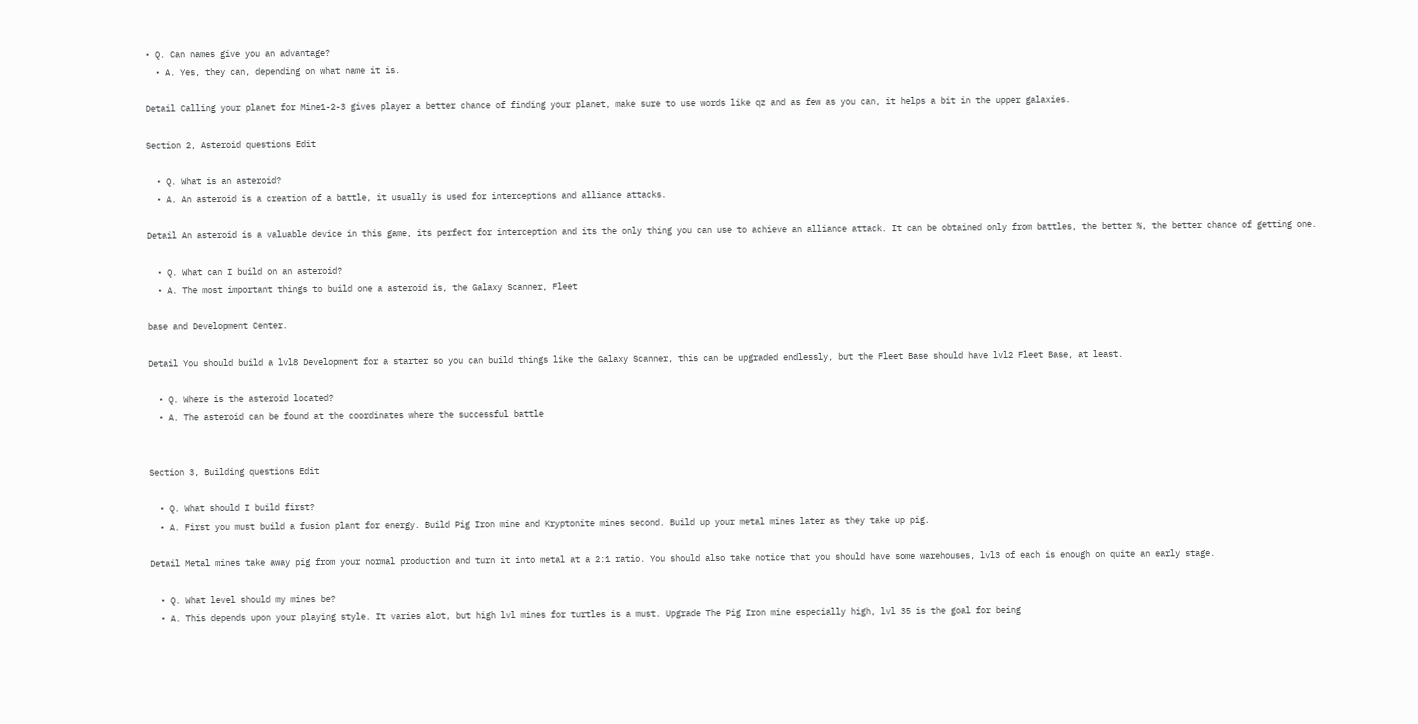• Q. Can names give you an advantage?
  • A. Yes, they can, depending on what name it is.

Detail Calling your planet for Mine1-2-3 gives player a better chance of finding your planet, make sure to use words like qz and as few as you can, it helps a bit in the upper galaxies.

Section 2, Asteroid questions Edit

  • Q. What is an asteroid?
  • A. An asteroid is a creation of a battle, it usually is used for interceptions and alliance attacks.

Detail An asteroid is a valuable device in this game, its perfect for interception and its the only thing you can use to achieve an alliance attack. It can be obtained only from battles, the better %, the better chance of getting one.

  • Q. What can I build on an asteroid?
  • A. The most important things to build one a asteroid is, the Galaxy Scanner, Fleet

base and Development Center.

Detail You should build a lvl8 Development for a starter so you can build things like the Galaxy Scanner, this can be upgraded endlessly, but the Fleet Base should have lvl2 Fleet Base, at least.

  • Q. Where is the asteroid located?
  • A. The asteroid can be found at the coordinates where the successful battle


Section 3, Building questions Edit

  • Q. What should I build first?
  • A. First you must build a fusion plant for energy. Build Pig Iron mine and Kryptonite mines second. Build up your metal mines later as they take up pig.

Detail Metal mines take away pig from your normal production and turn it into metal at a 2:1 ratio. You should also take notice that you should have some warehouses, lvl3 of each is enough on quite an early stage.

  • Q. What level should my mines be?
  • A. This depends upon your playing style. It varies alot, but high lvl mines for turtles is a must. Upgrade The Pig Iron mine especially high, lvl 35 is the goal for being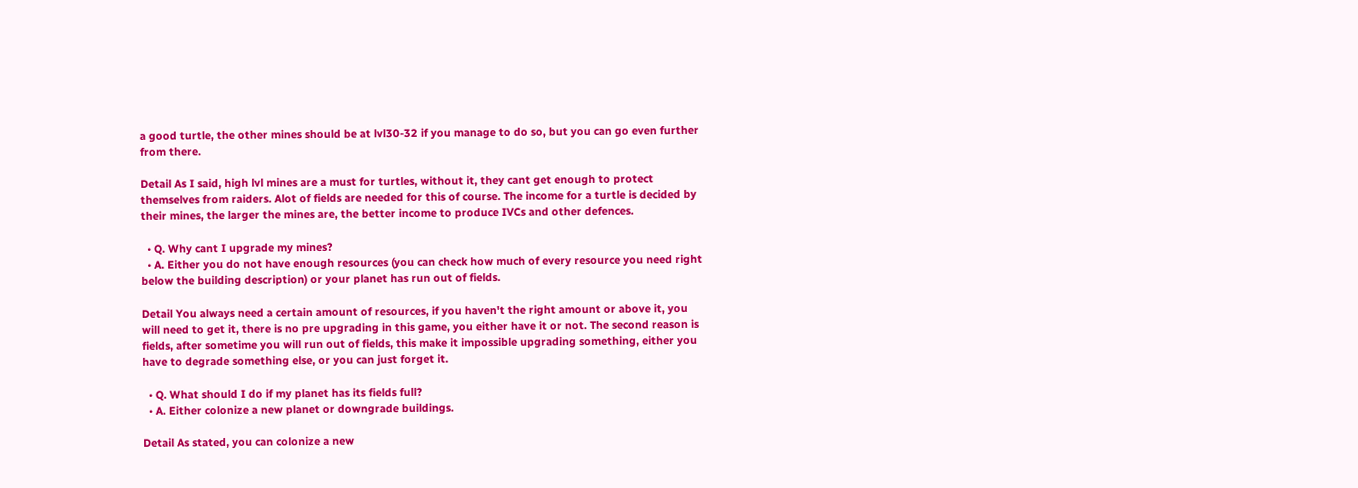a good turtle, the other mines should be at lvl30-32 if you manage to do so, but you can go even further from there.

Detail As I said, high lvl mines are a must for turtles, without it, they cant get enough to protect themselves from raiders. Alot of fields are needed for this of course. The income for a turtle is decided by their mines, the larger the mines are, the better income to produce IVCs and other defences.

  • Q. Why cant I upgrade my mines?
  • A. Either you do not have enough resources (you can check how much of every resource you need right below the building description) or your planet has run out of fields.

Detail You always need a certain amount of resources, if you haven't the right amount or above it, you will need to get it, there is no pre upgrading in this game, you either have it or not. The second reason is fields, after sometime you will run out of fields, this make it impossible upgrading something, either you have to degrade something else, or you can just forget it.

  • Q. What should I do if my planet has its fields full?
  • A. Either colonize a new planet or downgrade buildings.

Detail As stated, you can colonize a new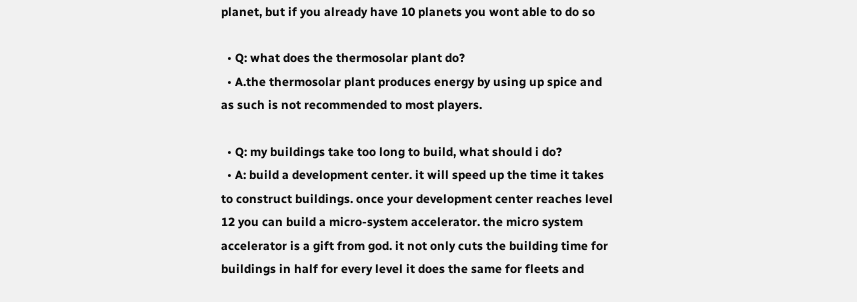planet, but if you already have 10 planets you wont able to do so

  • Q: what does the thermosolar plant do?
  • A.the thermosolar plant produces energy by using up spice and as such is not recommended to most players.

  • Q: my buildings take too long to build, what should i do?
  • A: build a development center. it will speed up the time it takes to construct buildings. once your development center reaches level 12 you can build a micro-system accelerator. the micro system accelerator is a gift from god. it not only cuts the building time for buildings in half for every level it does the same for fleets and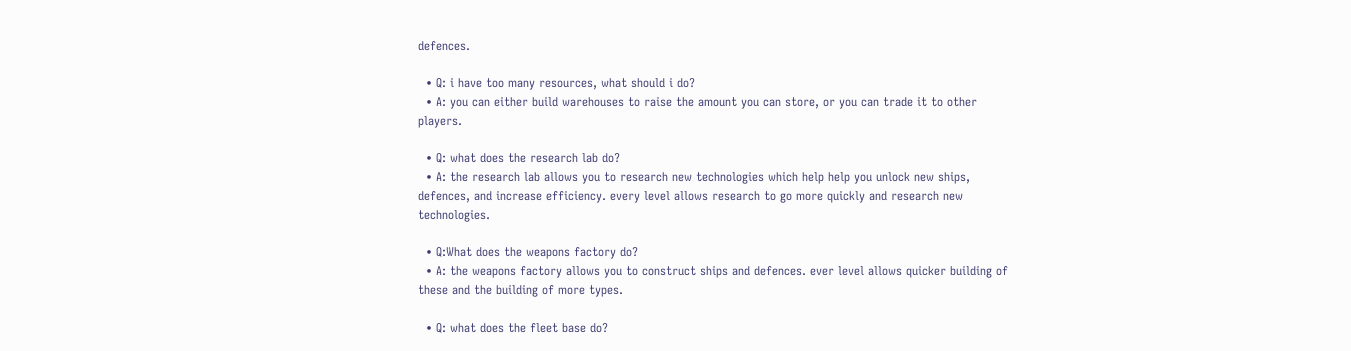defences.

  • Q: i have too many resources, what should i do?
  • A: you can either build warehouses to raise the amount you can store, or you can trade it to other players.

  • Q: what does the research lab do?
  • A: the research lab allows you to research new technologies which help help you unlock new ships, defences, and increase efficiency. every level allows research to go more quickly and research new technologies.

  • Q:What does the weapons factory do?
  • A: the weapons factory allows you to construct ships and defences. ever level allows quicker building of these and the building of more types.

  • Q: what does the fleet base do?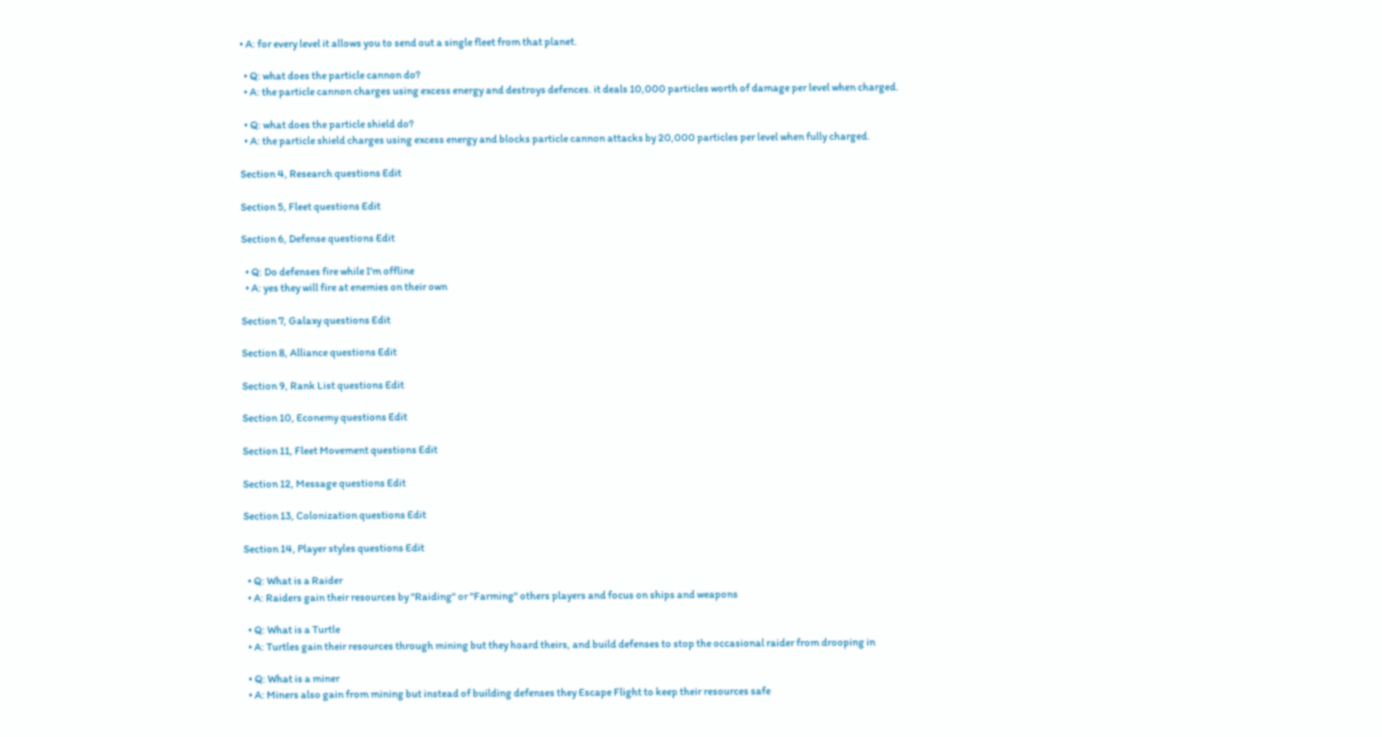• A: for every level it allows you to send out a single fleet from that planet.

  • Q: what does the particle cannon do?
  • A: the particle cannon charges using excess energy and destroys defences. it deals 10,000 particles worth of damage per level when charged.

  • Q: what does the particle shield do?
  • A: the particle shield charges using excess energy and blocks particle cannon attacks by 20,000 particles per level when fully charged.

Section 4, Research questions Edit

Section 5, Fleet questions Edit

Section 6, Defense questions Edit

  • Q: Do defenses fire while I'm offline
  • A: yes they will fire at enemies on their own

Section 7, Galaxy questions Edit

Section 8, Alliance questions Edit

Section 9, Rank List questions Edit

Section 10, Econemy questions Edit

Section 11, Fleet Movement questions Edit

Section 12, Message questions Edit

Section 13, Colonization questions Edit

Section 14, Player styles questions Edit

  • Q: What is a Raider
  • A: Raiders gain their resources by "Raiding" or "Farming" others players and focus on ships and weapons

  • Q: What is a Turtle
  • A: Turtles gain their resources through mining but they hoard theirs, and build defenses to stop the occasional raider from drooping in

  • Q: What is a miner
  • A: Miners also gain from mining but instead of building defenses they Escape Flight to keep their resources safe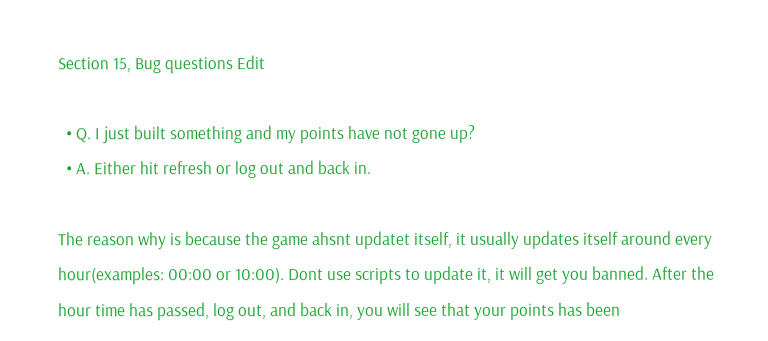Section 15, Bug questions Edit

  • Q. I just built something and my points have not gone up?
  • A. Either hit refresh or log out and back in.

The reason why is because the game ahsnt updatet itself, it usually updates itself around every hour(examples: 00:00 or 10:00). Dont use scripts to update it, it will get you banned. After the hour time has passed, log out, and back in, you will see that your points has been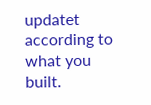updatet according to what you built.